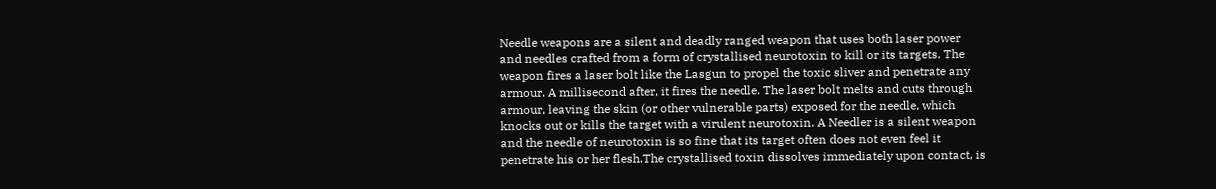Needle weapons are a silent and deadly ranged weapon that uses both laser power and needles crafted from a form of crystallised neurotoxin to kill or its targets. The weapon fires a laser bolt like the Lasgun to propel the toxic sliver and penetrate any armour. A millisecond after, it fires the needle. The laser bolt melts and cuts through armour, leaving the skin (or other vulnerable parts) exposed for the needle, which knocks out or kills the target with a virulent neurotoxin. A Needler is a silent weapon and the needle of neurotoxin is so fine that its target often does not even feel it penetrate his or her flesh.The crystallised toxin dissolves immediately upon contact, is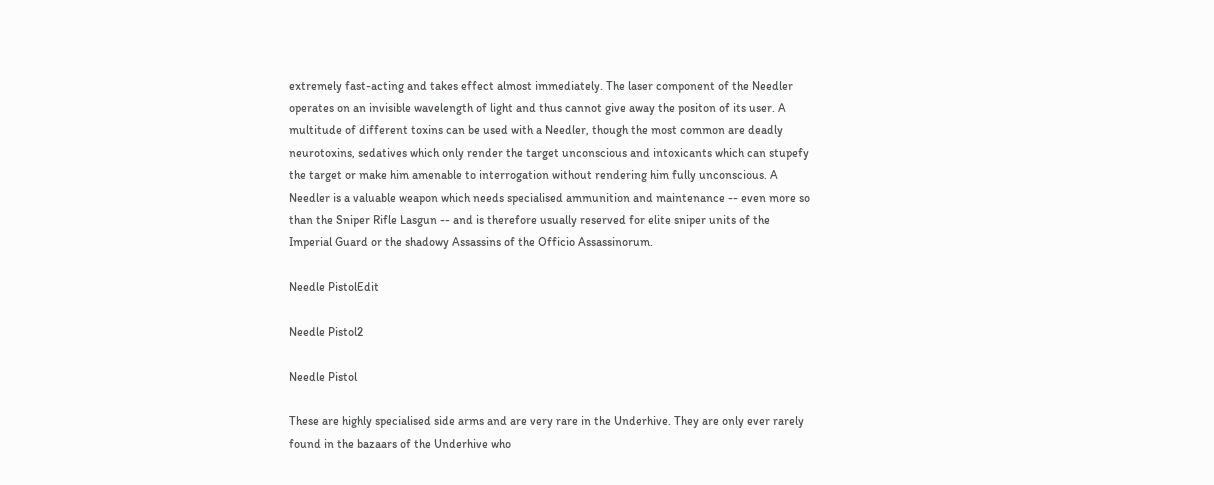extremely fast-acting and takes effect almost immediately. The laser component of the Needler operates on an invisible wavelength of light and thus cannot give away the positon of its user. A multitude of different toxins can be used with a Needler, though the most common are deadly neurotoxins, sedatives which only render the target unconscious and intoxicants which can stupefy the target or make him amenable to interrogation without rendering him fully unconscious. A Needler is a valuable weapon which needs specialised ammunition and maintenance -- even more so than the Sniper Rifle Lasgun -- and is therefore usually reserved for elite sniper units of the Imperial Guard or the shadowy Assassins of the Officio Assassinorum.

Needle PistolEdit

Needle Pistol2

Needle Pistol

These are highly specialised side arms and are very rare in the Underhive. They are only ever rarely found in the bazaars of the Underhive who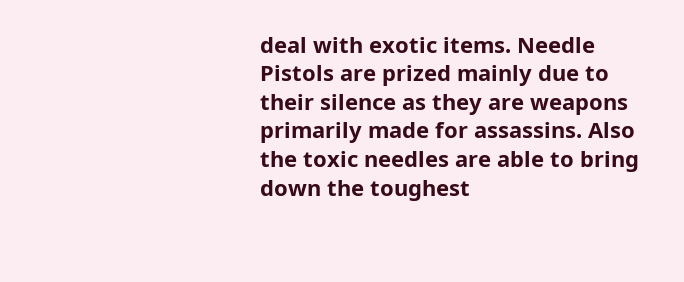deal with exotic items. Needle Pistols are prized mainly due to their silence as they are weapons primarily made for assassins. Also the toxic needles are able to bring down the toughest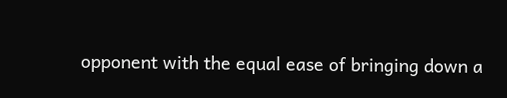opponent with the equal ease of bringing down a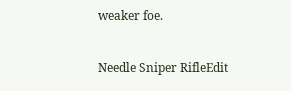weaker foe.


Needle Sniper RifleEdit